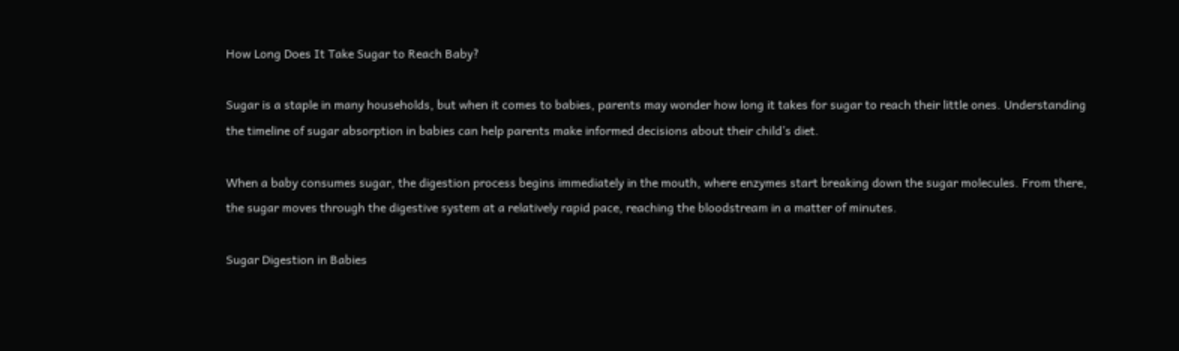How Long Does It Take Sugar to Reach Baby?

Sugar is a staple in many households, but when it comes to babies, parents may wonder how long it takes for sugar to reach their little ones. Understanding the timeline of sugar absorption in babies can help parents make informed decisions about their child’s diet.

When a baby consumes sugar, the digestion process begins immediately in the mouth, where enzymes start breaking down the sugar molecules. From there, the sugar moves through the digestive system at a relatively rapid pace, reaching the bloodstream in a matter of minutes.

Sugar Digestion in Babies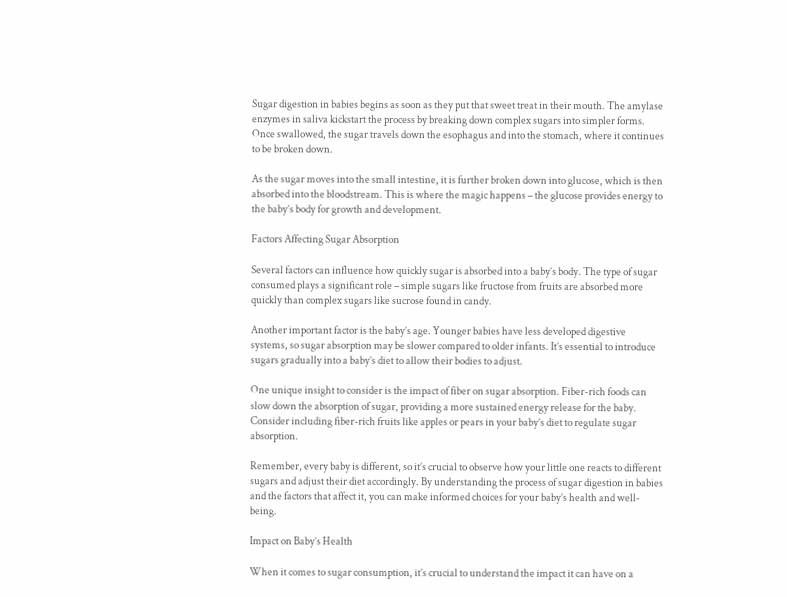Sugar digestion in babies begins as soon as they put that sweet treat in their mouth. The amylase enzymes in saliva kickstart the process by breaking down complex sugars into simpler forms. Once swallowed, the sugar travels down the esophagus and into the stomach, where it continues to be broken down.

As the sugar moves into the small intestine, it is further broken down into glucose, which is then absorbed into the bloodstream. This is where the magic happens – the glucose provides energy to the baby’s body for growth and development.

Factors Affecting Sugar Absorption

Several factors can influence how quickly sugar is absorbed into a baby’s body. The type of sugar consumed plays a significant role – simple sugars like fructose from fruits are absorbed more quickly than complex sugars like sucrose found in candy.

Another important factor is the baby’s age. Younger babies have less developed digestive systems, so sugar absorption may be slower compared to older infants. It’s essential to introduce sugars gradually into a baby’s diet to allow their bodies to adjust.

One unique insight to consider is the impact of fiber on sugar absorption. Fiber-rich foods can slow down the absorption of sugar, providing a more sustained energy release for the baby. Consider including fiber-rich fruits like apples or pears in your baby’s diet to regulate sugar absorption.

Remember, every baby is different, so it’s crucial to observe how your little one reacts to different sugars and adjust their diet accordingly. By understanding the process of sugar digestion in babies and the factors that affect it, you can make informed choices for your baby’s health and well-being.

Impact on Baby’s Health

When it comes to sugar consumption, it’s crucial to understand the impact it can have on a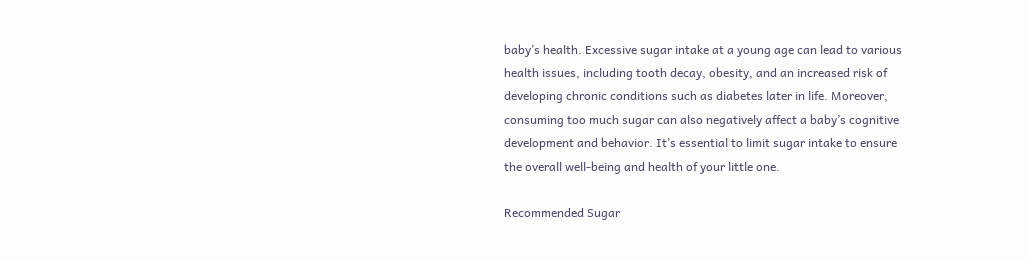baby’s health. Excessive sugar intake at a young age can lead to various health issues, including tooth decay, obesity, and an increased risk of developing chronic conditions such as diabetes later in life. Moreover, consuming too much sugar can also negatively affect a baby’s cognitive development and behavior. It’s essential to limit sugar intake to ensure the overall well-being and health of your little one.

Recommended Sugar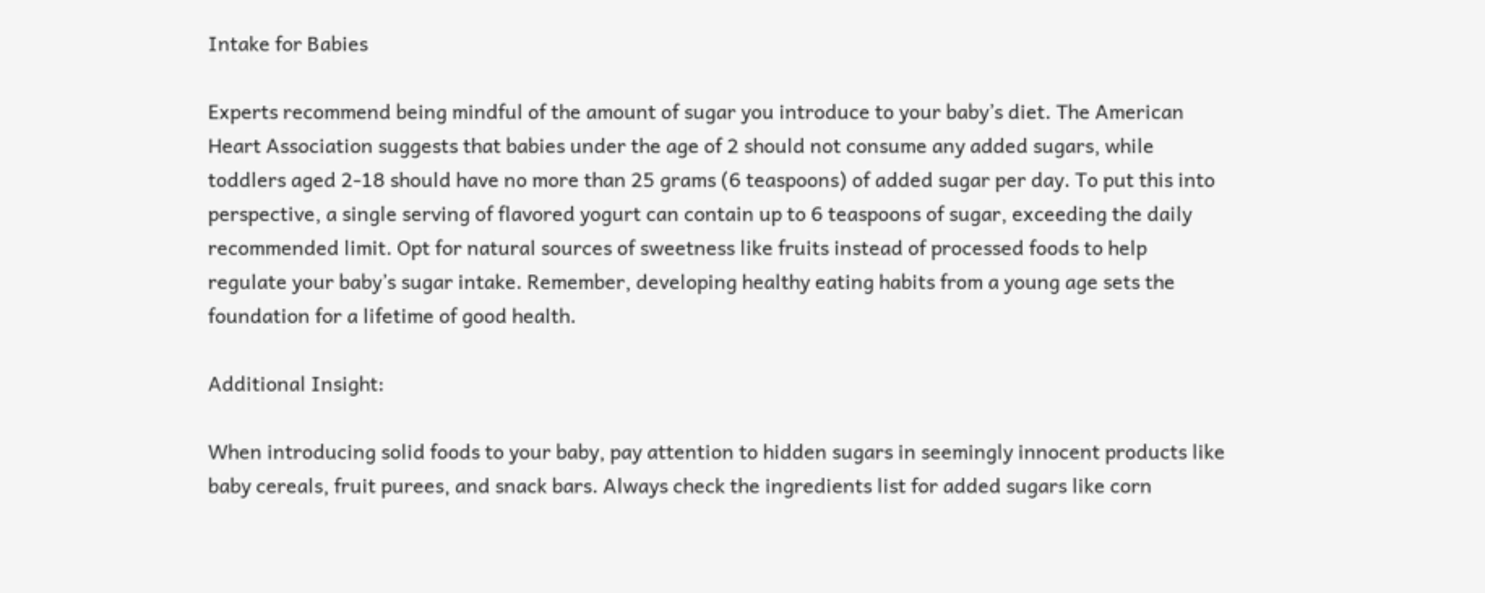Intake for Babies

Experts recommend being mindful of the amount of sugar you introduce to your baby’s diet. The American Heart Association suggests that babies under the age of 2 should not consume any added sugars, while toddlers aged 2-18 should have no more than 25 grams (6 teaspoons) of added sugar per day. To put this into perspective, a single serving of flavored yogurt can contain up to 6 teaspoons of sugar, exceeding the daily recommended limit. Opt for natural sources of sweetness like fruits instead of processed foods to help regulate your baby’s sugar intake. Remember, developing healthy eating habits from a young age sets the foundation for a lifetime of good health.

Additional Insight:

When introducing solid foods to your baby, pay attention to hidden sugars in seemingly innocent products like baby cereals, fruit purees, and snack bars. Always check the ingredients list for added sugars like corn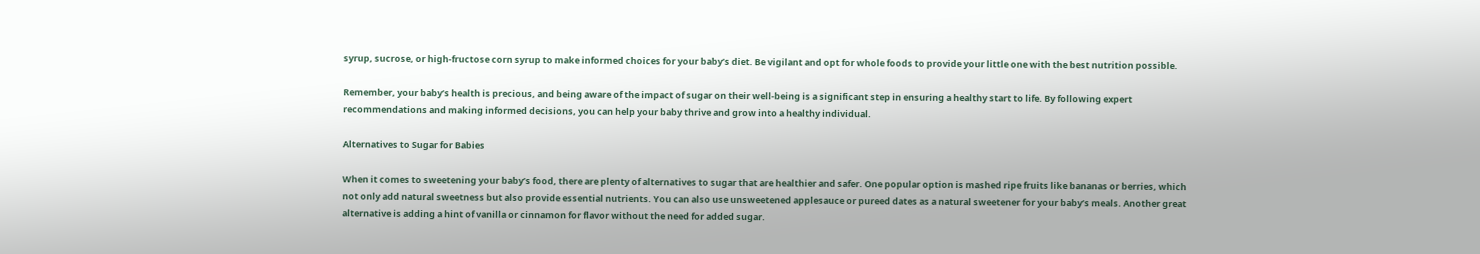syrup, sucrose, or high-fructose corn syrup to make informed choices for your baby’s diet. Be vigilant and opt for whole foods to provide your little one with the best nutrition possible.

Remember, your baby’s health is precious, and being aware of the impact of sugar on their well-being is a significant step in ensuring a healthy start to life. By following expert recommendations and making informed decisions, you can help your baby thrive and grow into a healthy individual.

Alternatives to Sugar for Babies

When it comes to sweetening your baby’s food, there are plenty of alternatives to sugar that are healthier and safer. One popular option is mashed ripe fruits like bananas or berries, which not only add natural sweetness but also provide essential nutrients. You can also use unsweetened applesauce or pureed dates as a natural sweetener for your baby’s meals. Another great alternative is adding a hint of vanilla or cinnamon for flavor without the need for added sugar.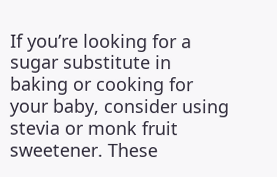If you’re looking for a sugar substitute in baking or cooking for your baby, consider using stevia or monk fruit sweetener. These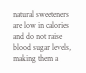natural sweeteners are low in calories and do not raise blood sugar levels, making them a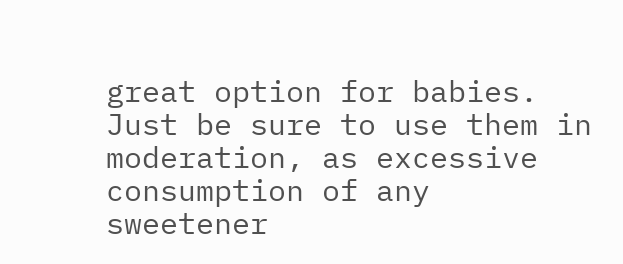great option for babies. Just be sure to use them in moderation, as excessive consumption of any sweetener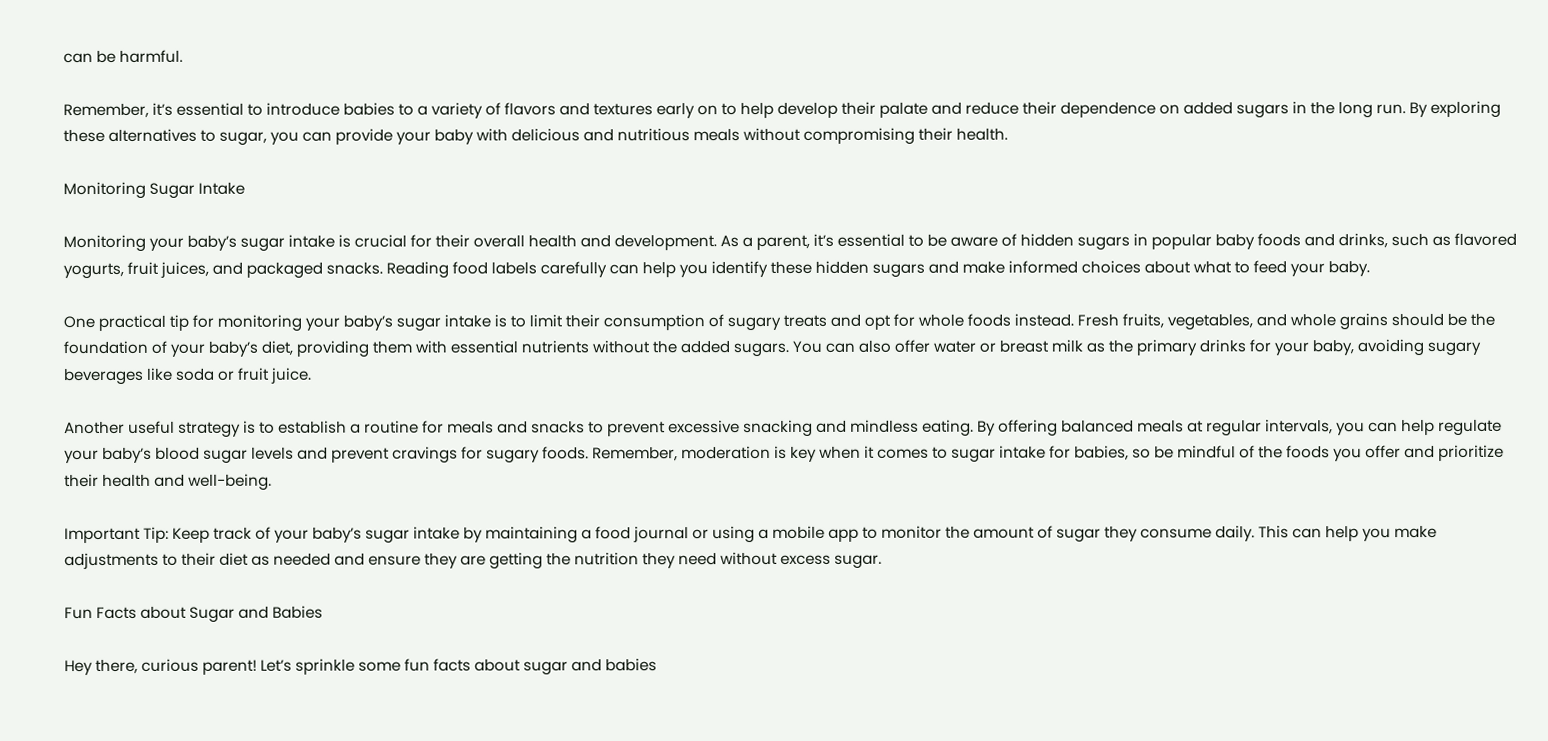can be harmful.

Remember, it’s essential to introduce babies to a variety of flavors and textures early on to help develop their palate and reduce their dependence on added sugars in the long run. By exploring these alternatives to sugar, you can provide your baby with delicious and nutritious meals without compromising their health.

Monitoring Sugar Intake

Monitoring your baby’s sugar intake is crucial for their overall health and development. As a parent, it’s essential to be aware of hidden sugars in popular baby foods and drinks, such as flavored yogurts, fruit juices, and packaged snacks. Reading food labels carefully can help you identify these hidden sugars and make informed choices about what to feed your baby.

One practical tip for monitoring your baby’s sugar intake is to limit their consumption of sugary treats and opt for whole foods instead. Fresh fruits, vegetables, and whole grains should be the foundation of your baby’s diet, providing them with essential nutrients without the added sugars. You can also offer water or breast milk as the primary drinks for your baby, avoiding sugary beverages like soda or fruit juice.

Another useful strategy is to establish a routine for meals and snacks to prevent excessive snacking and mindless eating. By offering balanced meals at regular intervals, you can help regulate your baby’s blood sugar levels and prevent cravings for sugary foods. Remember, moderation is key when it comes to sugar intake for babies, so be mindful of the foods you offer and prioritize their health and well-being.

Important Tip: Keep track of your baby’s sugar intake by maintaining a food journal or using a mobile app to monitor the amount of sugar they consume daily. This can help you make adjustments to their diet as needed and ensure they are getting the nutrition they need without excess sugar.

Fun Facts about Sugar and Babies

Hey there, curious parent! Let’s sprinkle some fun facts about sugar and babies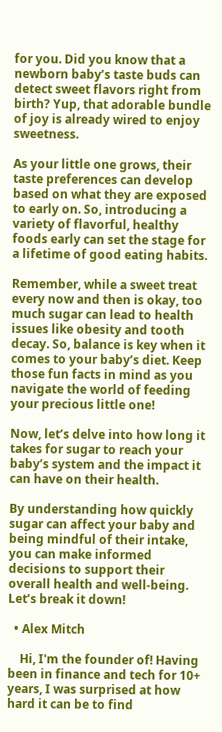for you. Did you know that a newborn baby’s taste buds can detect sweet flavors right from birth? Yup, that adorable bundle of joy is already wired to enjoy sweetness.

As your little one grows, their taste preferences can develop based on what they are exposed to early on. So, introducing a variety of flavorful, healthy foods early can set the stage for a lifetime of good eating habits.

Remember, while a sweet treat every now and then is okay, too much sugar can lead to health issues like obesity and tooth decay. So, balance is key when it comes to your baby’s diet. Keep those fun facts in mind as you navigate the world of feeding your precious little one!

Now, let’s delve into how long it takes for sugar to reach your baby’s system and the impact it can have on their health.

By understanding how quickly sugar can affect your baby and being mindful of their intake, you can make informed decisions to support their overall health and well-being. Let’s break it down!

  • Alex Mitch

    Hi, I'm the founder of! Having been in finance and tech for 10+ years, I was surprised at how hard it can be to find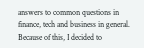answers to common questions in finance, tech and business in general. Because of this, I decided to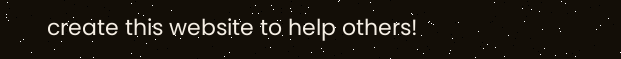create this website to help others!